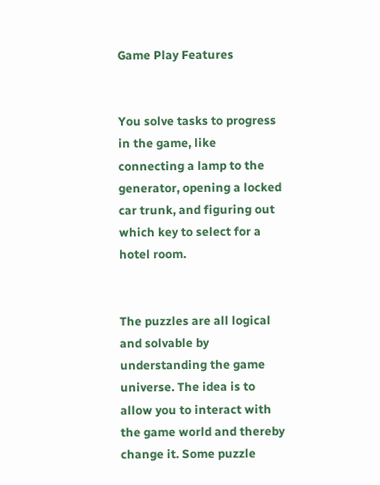Game Play Features


You solve tasks to progress in the game, like connecting a lamp to the generator, opening a locked car trunk, and figuring out which key to select for a hotel room.


The puzzles are all logical and solvable by understanding the game universe. The idea is to allow you to interact with the game world and thereby change it. Some puzzle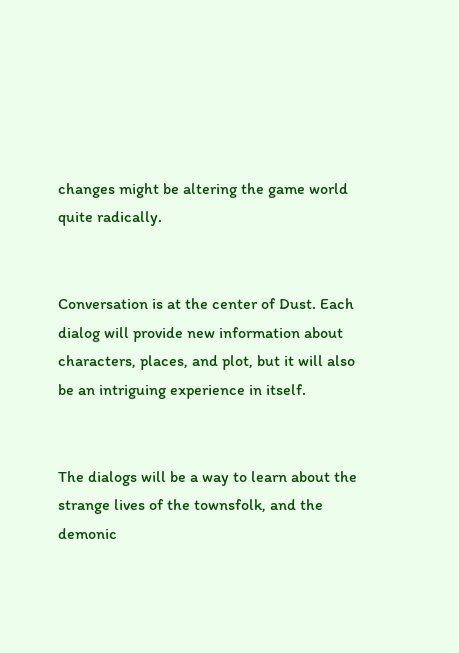changes might be altering the game world quite radically.


Conversation is at the center of Dust. Each dialog will provide new information about characters, places, and plot, but it will also be an intriguing experience in itself.


The dialogs will be a way to learn about the strange lives of the townsfolk, and the demonic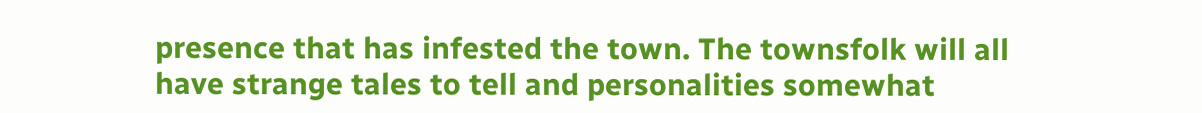presence that has infested the town. The townsfolk will all have strange tales to tell and personalities somewhat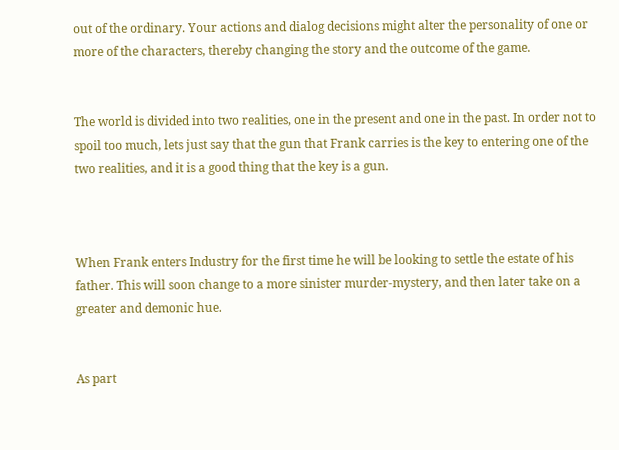out of the ordinary. Your actions and dialog decisions might alter the personality of one or more of the characters, thereby changing the story and the outcome of the game.


The world is divided into two realities, one in the present and one in the past. In order not to spoil too much, lets just say that the gun that Frank carries is the key to entering one of the two realities, and it is a good thing that the key is a gun.



When Frank enters Industry for the first time he will be looking to settle the estate of his father. This will soon change to a more sinister murder-mystery, and then later take on a greater and demonic hue.


As part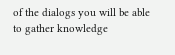of the dialogs you will be able to gather knowledge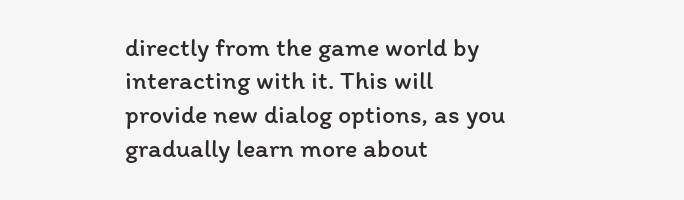directly from the game world by interacting with it. This will provide new dialog options, as you gradually learn more about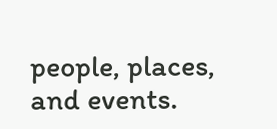people, places, and events.